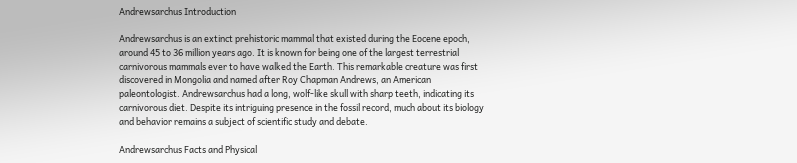Andrewsarchus Introduction

Andrewsarchus is an extinct prehistoric mammal that existed during the Eocene epoch, around 45 to 36 million years ago. It is known for being one of the largest terrestrial carnivorous mammals ever to have walked the Earth. This remarkable creature was first discovered in Mongolia and named after Roy Chapman Andrews, an American paleontologist. Andrewsarchus had a long, wolf-like skull with sharp teeth, indicating its carnivorous diet. Despite its intriguing presence in the fossil record, much about its biology and behavior remains a subject of scientific study and debate.

Andrewsarchus Facts and Physical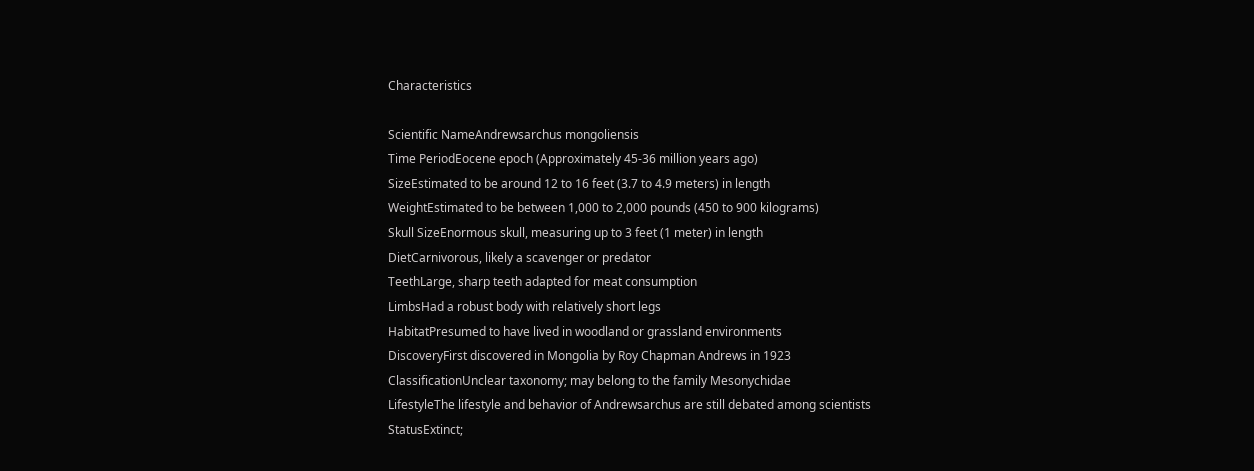Characteristics

Scientific NameAndrewsarchus mongoliensis
Time PeriodEocene epoch (Approximately 45-36 million years ago)
SizeEstimated to be around 12 to 16 feet (3.7 to 4.9 meters) in length
WeightEstimated to be between 1,000 to 2,000 pounds (450 to 900 kilograms)
Skull SizeEnormous skull, measuring up to 3 feet (1 meter) in length
DietCarnivorous, likely a scavenger or predator
TeethLarge, sharp teeth adapted for meat consumption
LimbsHad a robust body with relatively short legs
HabitatPresumed to have lived in woodland or grassland environments
DiscoveryFirst discovered in Mongolia by Roy Chapman Andrews in 1923
ClassificationUnclear taxonomy; may belong to the family Mesonychidae
LifestyleThe lifestyle and behavior of Andrewsarchus are still debated among scientists
StatusExtinct;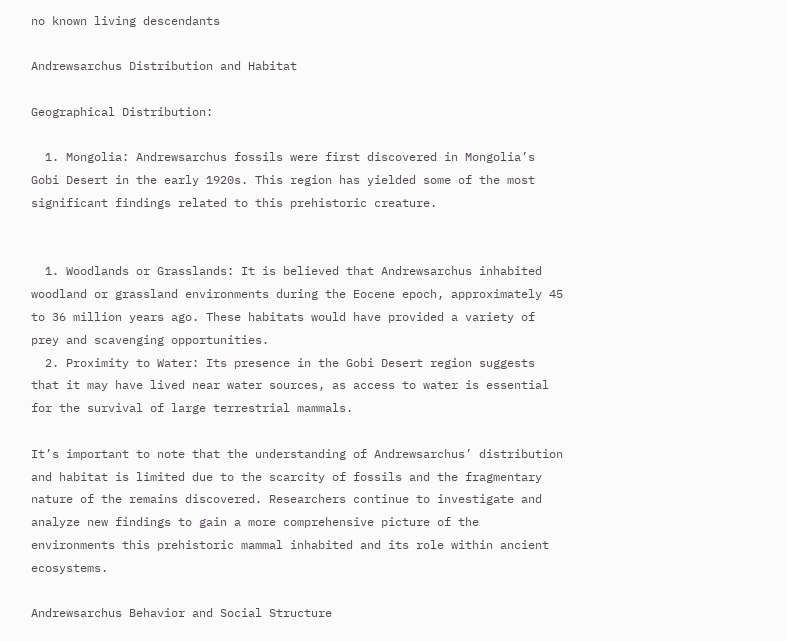no known living descendants

Andrewsarchus Distribution and Habitat

Geographical Distribution:

  1. Mongolia: Andrewsarchus fossils were first discovered in Mongolia’s Gobi Desert in the early 1920s. This region has yielded some of the most significant findings related to this prehistoric creature.


  1. Woodlands or Grasslands: It is believed that Andrewsarchus inhabited woodland or grassland environments during the Eocene epoch, approximately 45 to 36 million years ago. These habitats would have provided a variety of prey and scavenging opportunities.
  2. Proximity to Water: Its presence in the Gobi Desert region suggests that it may have lived near water sources, as access to water is essential for the survival of large terrestrial mammals.

It’s important to note that the understanding of Andrewsarchus’ distribution and habitat is limited due to the scarcity of fossils and the fragmentary nature of the remains discovered. Researchers continue to investigate and analyze new findings to gain a more comprehensive picture of the environments this prehistoric mammal inhabited and its role within ancient ecosystems.

Andrewsarchus Behavior and Social Structure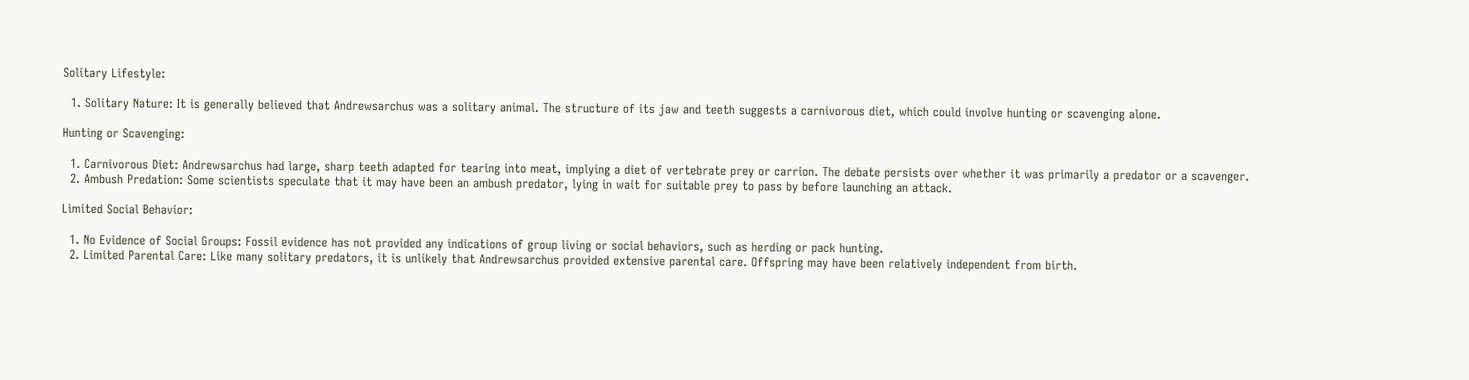Solitary Lifestyle:

  1. Solitary Nature: It is generally believed that Andrewsarchus was a solitary animal. The structure of its jaw and teeth suggests a carnivorous diet, which could involve hunting or scavenging alone.

Hunting or Scavenging:

  1. Carnivorous Diet: Andrewsarchus had large, sharp teeth adapted for tearing into meat, implying a diet of vertebrate prey or carrion. The debate persists over whether it was primarily a predator or a scavenger.
  2. Ambush Predation: Some scientists speculate that it may have been an ambush predator, lying in wait for suitable prey to pass by before launching an attack.

Limited Social Behavior:

  1. No Evidence of Social Groups: Fossil evidence has not provided any indications of group living or social behaviors, such as herding or pack hunting.
  2. Limited Parental Care: Like many solitary predators, it is unlikely that Andrewsarchus provided extensive parental care. Offspring may have been relatively independent from birth.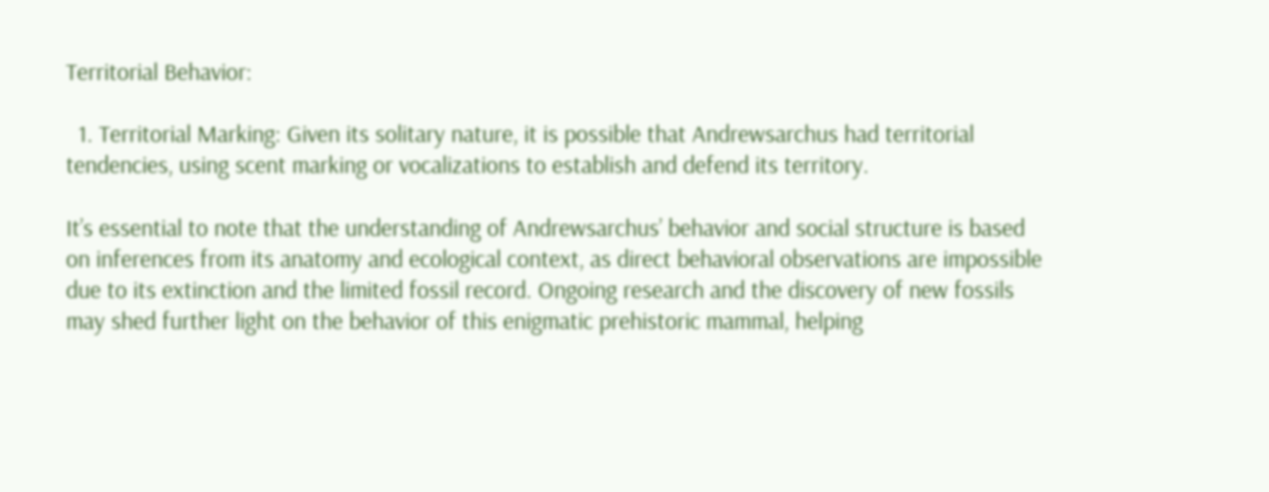Territorial Behavior:

  1. Territorial Marking: Given its solitary nature, it is possible that Andrewsarchus had territorial tendencies, using scent marking or vocalizations to establish and defend its territory.

It’s essential to note that the understanding of Andrewsarchus’ behavior and social structure is based on inferences from its anatomy and ecological context, as direct behavioral observations are impossible due to its extinction and the limited fossil record. Ongoing research and the discovery of new fossils may shed further light on the behavior of this enigmatic prehistoric mammal, helping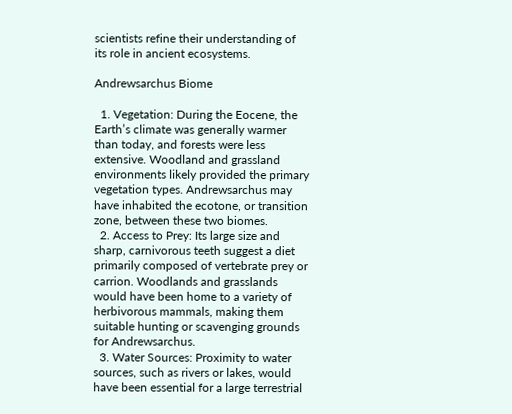scientists refine their understanding of its role in ancient ecosystems.

Andrewsarchus Biome

  1. Vegetation: During the Eocene, the Earth’s climate was generally warmer than today, and forests were less extensive. Woodland and grassland environments likely provided the primary vegetation types. Andrewsarchus may have inhabited the ecotone, or transition zone, between these two biomes.
  2. Access to Prey: Its large size and sharp, carnivorous teeth suggest a diet primarily composed of vertebrate prey or carrion. Woodlands and grasslands would have been home to a variety of herbivorous mammals, making them suitable hunting or scavenging grounds for Andrewsarchus.
  3. Water Sources: Proximity to water sources, such as rivers or lakes, would have been essential for a large terrestrial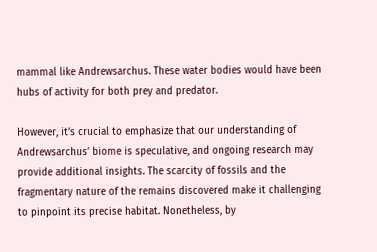mammal like Andrewsarchus. These water bodies would have been hubs of activity for both prey and predator.

However, it’s crucial to emphasize that our understanding of Andrewsarchus’ biome is speculative, and ongoing research may provide additional insights. The scarcity of fossils and the fragmentary nature of the remains discovered make it challenging to pinpoint its precise habitat. Nonetheless, by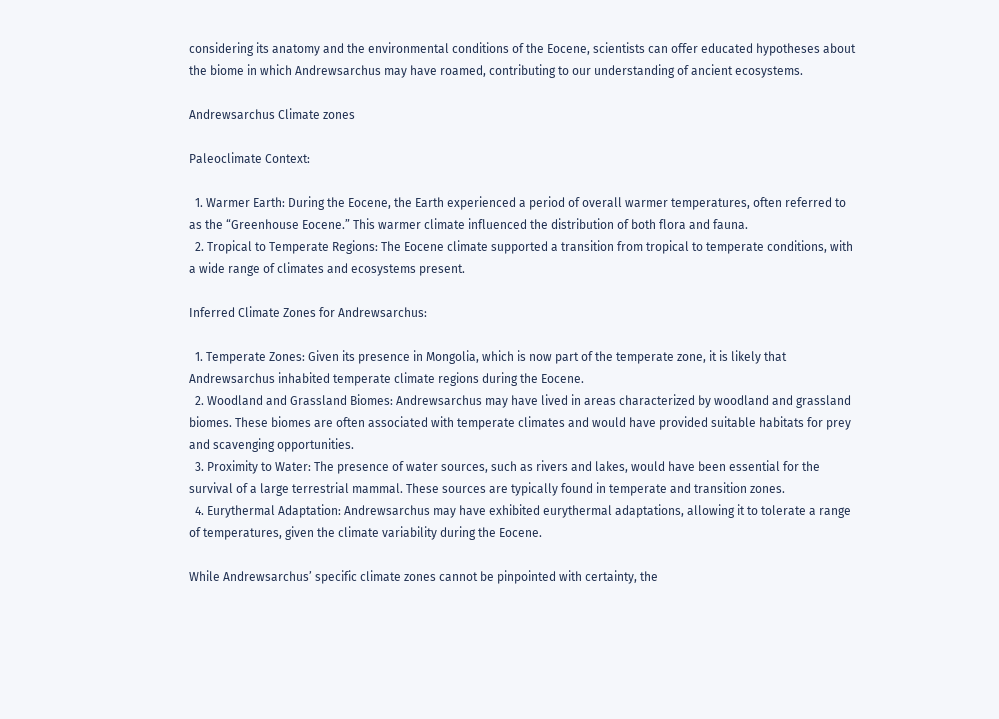considering its anatomy and the environmental conditions of the Eocene, scientists can offer educated hypotheses about the biome in which Andrewsarchus may have roamed, contributing to our understanding of ancient ecosystems.

Andrewsarchus Climate zones

Paleoclimate Context:

  1. Warmer Earth: During the Eocene, the Earth experienced a period of overall warmer temperatures, often referred to as the “Greenhouse Eocene.” This warmer climate influenced the distribution of both flora and fauna.
  2. Tropical to Temperate Regions: The Eocene climate supported a transition from tropical to temperate conditions, with a wide range of climates and ecosystems present.

Inferred Climate Zones for Andrewsarchus:

  1. Temperate Zones: Given its presence in Mongolia, which is now part of the temperate zone, it is likely that Andrewsarchus inhabited temperate climate regions during the Eocene.
  2. Woodland and Grassland Biomes: Andrewsarchus may have lived in areas characterized by woodland and grassland biomes. These biomes are often associated with temperate climates and would have provided suitable habitats for prey and scavenging opportunities.
  3. Proximity to Water: The presence of water sources, such as rivers and lakes, would have been essential for the survival of a large terrestrial mammal. These sources are typically found in temperate and transition zones.
  4. Eurythermal Adaptation: Andrewsarchus may have exhibited eurythermal adaptations, allowing it to tolerate a range of temperatures, given the climate variability during the Eocene.

While Andrewsarchus’ specific climate zones cannot be pinpointed with certainty, the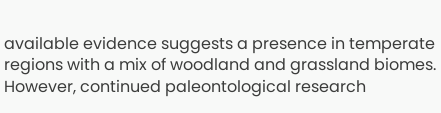available evidence suggests a presence in temperate regions with a mix of woodland and grassland biomes. However, continued paleontological research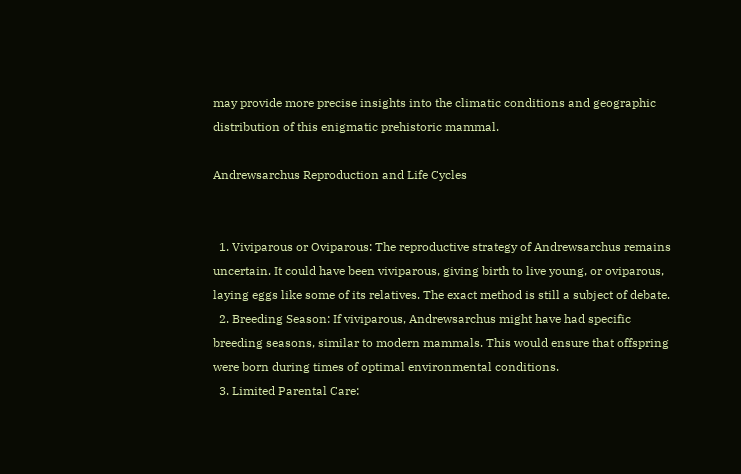may provide more precise insights into the climatic conditions and geographic distribution of this enigmatic prehistoric mammal.

Andrewsarchus Reproduction and Life Cycles


  1. Viviparous or Oviparous: The reproductive strategy of Andrewsarchus remains uncertain. It could have been viviparous, giving birth to live young, or oviparous, laying eggs like some of its relatives. The exact method is still a subject of debate.
  2. Breeding Season: If viviparous, Andrewsarchus might have had specific breeding seasons, similar to modern mammals. This would ensure that offspring were born during times of optimal environmental conditions.
  3. Limited Parental Care: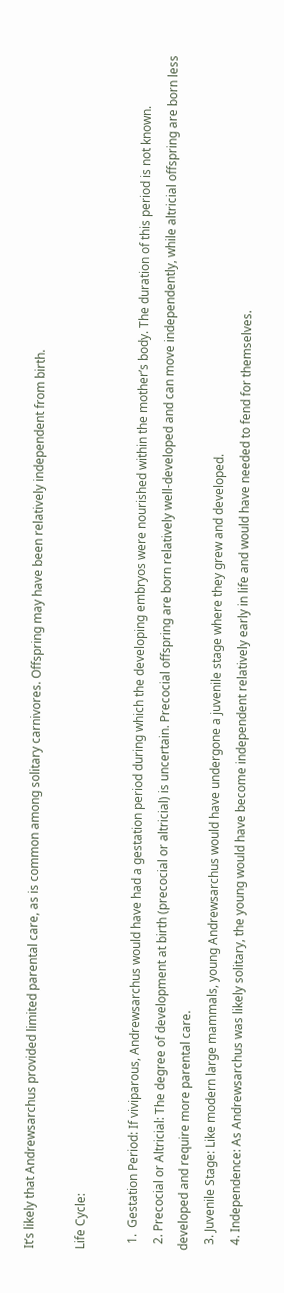It’s likely that Andrewsarchus provided limited parental care, as is common among solitary carnivores. Offspring may have been relatively independent from birth.

Life Cycle:

  1.  Gestation Period: If viviparous, Andrewsarchus would have had a gestation period during which the developing embryos were nourished within the mother’s body. The duration of this period is not known.
  2. Precocial or Altricial: The degree of development at birth (precocial or altricial) is uncertain. Precocial offspring are born relatively well-developed and can move independently, while altricial offspring are born less developed and require more parental care.
  3. Juvenile Stage: Like modern large mammals, young Andrewsarchus would have undergone a juvenile stage where they grew and developed.
  4. Independence: As Andrewsarchus was likely solitary, the young would have become independent relatively early in life and would have needed to fend for themselves.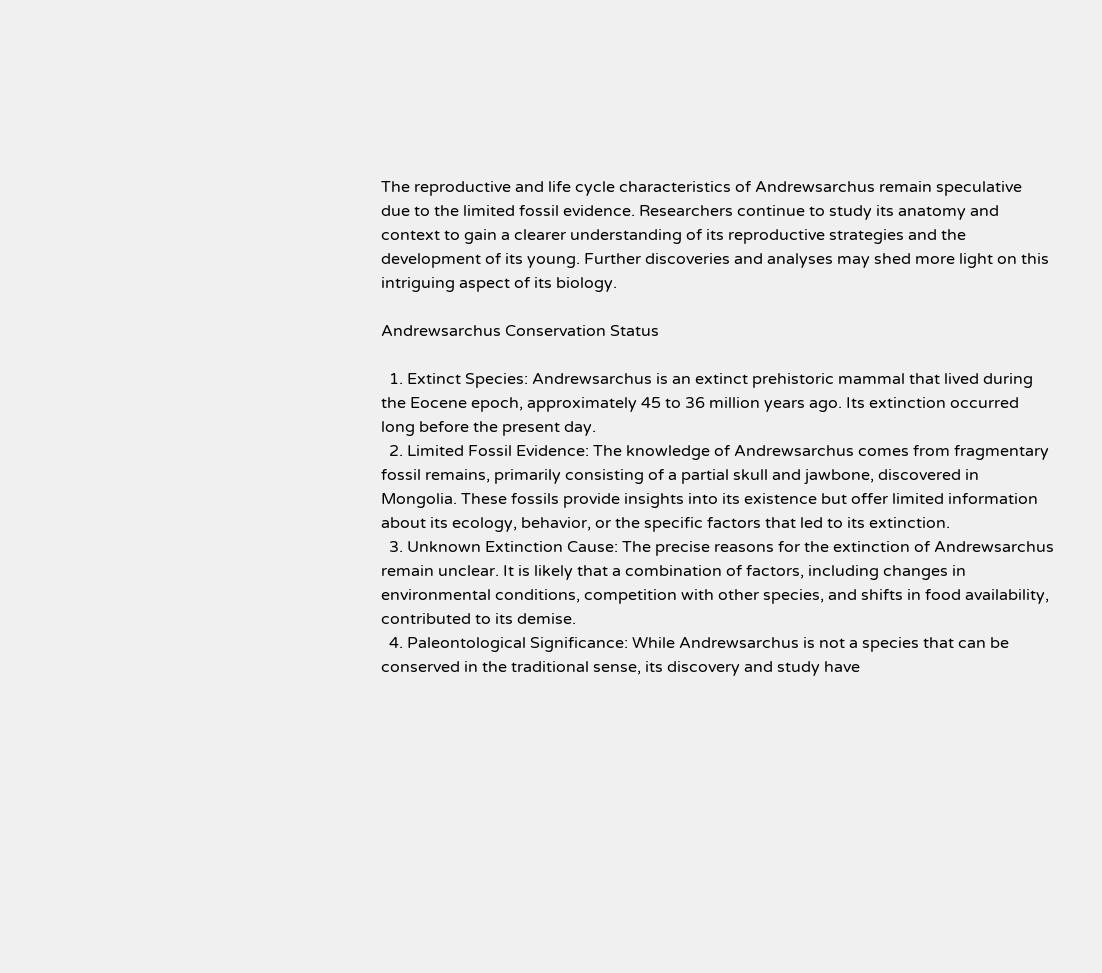The reproductive and life cycle characteristics of Andrewsarchus remain speculative due to the limited fossil evidence. Researchers continue to study its anatomy and context to gain a clearer understanding of its reproductive strategies and the development of its young. Further discoveries and analyses may shed more light on this intriguing aspect of its biology.

Andrewsarchus Conservation Status

  1. Extinct Species: Andrewsarchus is an extinct prehistoric mammal that lived during the Eocene epoch, approximately 45 to 36 million years ago. Its extinction occurred long before the present day.
  2. Limited Fossil Evidence: The knowledge of Andrewsarchus comes from fragmentary fossil remains, primarily consisting of a partial skull and jawbone, discovered in Mongolia. These fossils provide insights into its existence but offer limited information about its ecology, behavior, or the specific factors that led to its extinction.
  3. Unknown Extinction Cause: The precise reasons for the extinction of Andrewsarchus remain unclear. It is likely that a combination of factors, including changes in environmental conditions, competition with other species, and shifts in food availability, contributed to its demise.
  4. Paleontological Significance: While Andrewsarchus is not a species that can be conserved in the traditional sense, its discovery and study have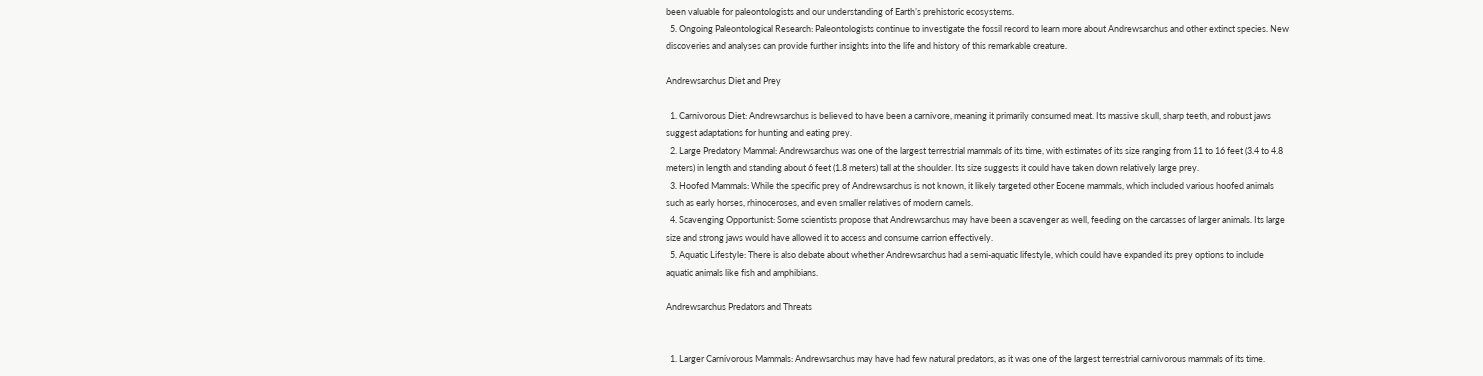been valuable for paleontologists and our understanding of Earth’s prehistoric ecosystems.
  5. Ongoing Paleontological Research: Paleontologists continue to investigate the fossil record to learn more about Andrewsarchus and other extinct species. New discoveries and analyses can provide further insights into the life and history of this remarkable creature.

Andrewsarchus Diet and Prey

  1. Carnivorous Diet: Andrewsarchus is believed to have been a carnivore, meaning it primarily consumed meat. Its massive skull, sharp teeth, and robust jaws suggest adaptations for hunting and eating prey.
  2. Large Predatory Mammal: Andrewsarchus was one of the largest terrestrial mammals of its time, with estimates of its size ranging from 11 to 16 feet (3.4 to 4.8 meters) in length and standing about 6 feet (1.8 meters) tall at the shoulder. Its size suggests it could have taken down relatively large prey.
  3. Hoofed Mammals: While the specific prey of Andrewsarchus is not known, it likely targeted other Eocene mammals, which included various hoofed animals such as early horses, rhinoceroses, and even smaller relatives of modern camels.
  4. Scavenging Opportunist: Some scientists propose that Andrewsarchus may have been a scavenger as well, feeding on the carcasses of larger animals. Its large size and strong jaws would have allowed it to access and consume carrion effectively.
  5. Aquatic Lifestyle: There is also debate about whether Andrewsarchus had a semi-aquatic lifestyle, which could have expanded its prey options to include aquatic animals like fish and amphibians.

Andrewsarchus Predators and Threats


  1. Larger Carnivorous Mammals: Andrewsarchus may have had few natural predators, as it was one of the largest terrestrial carnivorous mammals of its time.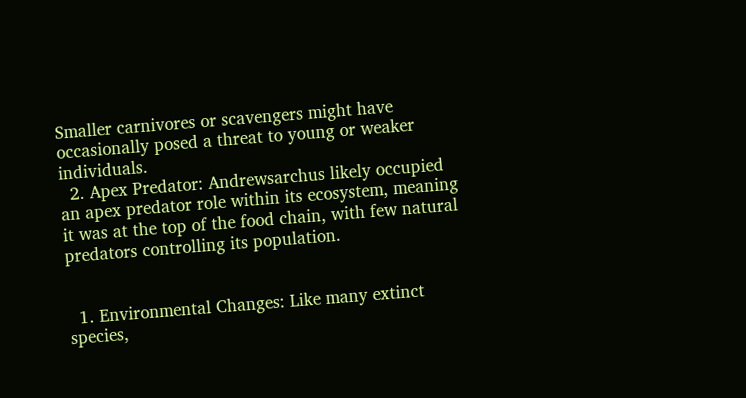Smaller carnivores or scavengers might have occasionally posed a threat to young or weaker individuals.
  2. Apex Predator: Andrewsarchus likely occupied an apex predator role within its ecosystem, meaning it was at the top of the food chain, with few natural predators controlling its population.


  1. Environmental Changes: Like many extinct species,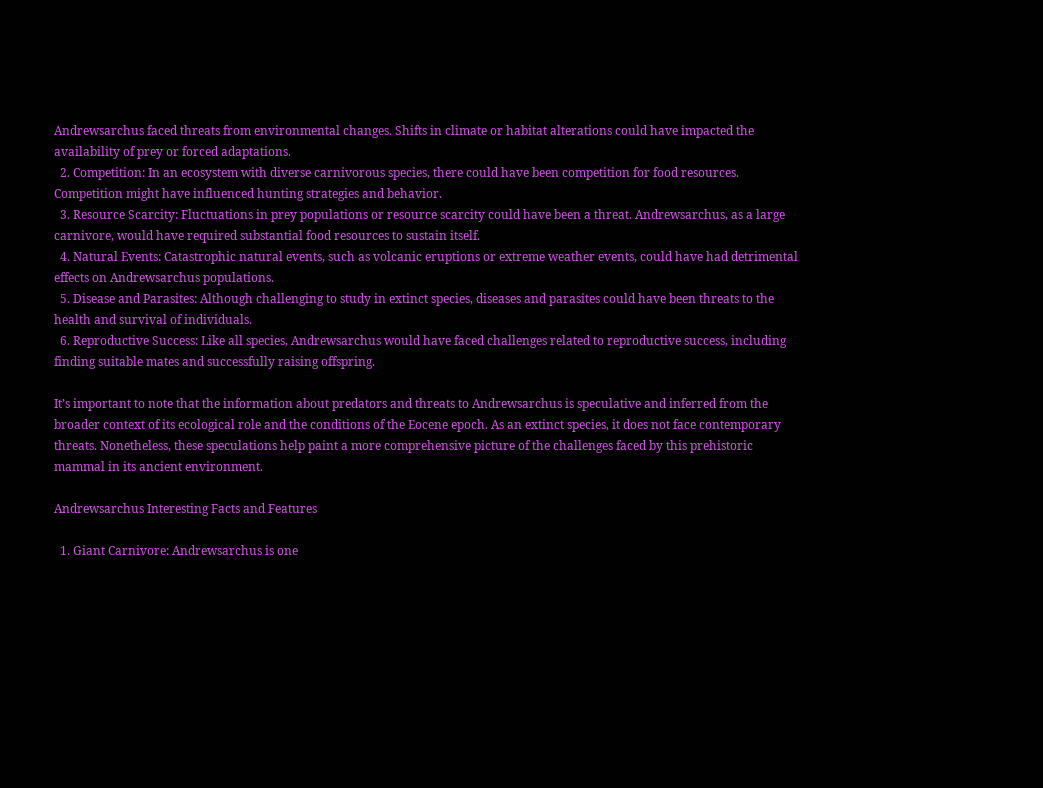Andrewsarchus faced threats from environmental changes. Shifts in climate or habitat alterations could have impacted the availability of prey or forced adaptations.
  2. Competition: In an ecosystem with diverse carnivorous species, there could have been competition for food resources. Competition might have influenced hunting strategies and behavior.
  3. Resource Scarcity: Fluctuations in prey populations or resource scarcity could have been a threat. Andrewsarchus, as a large carnivore, would have required substantial food resources to sustain itself.
  4. Natural Events: Catastrophic natural events, such as volcanic eruptions or extreme weather events, could have had detrimental effects on Andrewsarchus populations.
  5. Disease and Parasites: Although challenging to study in extinct species, diseases and parasites could have been threats to the health and survival of individuals.
  6. Reproductive Success: Like all species, Andrewsarchus would have faced challenges related to reproductive success, including finding suitable mates and successfully raising offspring.

It’s important to note that the information about predators and threats to Andrewsarchus is speculative and inferred from the broader context of its ecological role and the conditions of the Eocene epoch. As an extinct species, it does not face contemporary threats. Nonetheless, these speculations help paint a more comprehensive picture of the challenges faced by this prehistoric mammal in its ancient environment.

Andrewsarchus Interesting Facts and Features

  1. Giant Carnivore: Andrewsarchus is one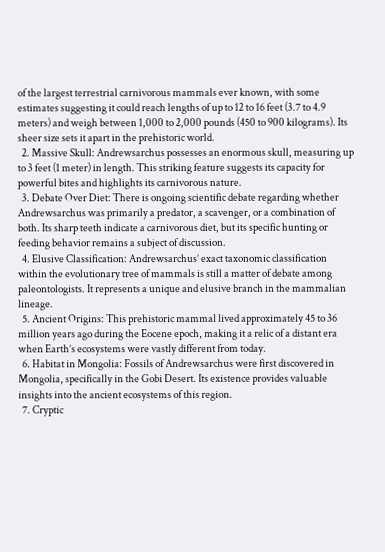of the largest terrestrial carnivorous mammals ever known, with some estimates suggesting it could reach lengths of up to 12 to 16 feet (3.7 to 4.9 meters) and weigh between 1,000 to 2,000 pounds (450 to 900 kilograms). Its sheer size sets it apart in the prehistoric world.
  2. Massive Skull: Andrewsarchus possesses an enormous skull, measuring up to 3 feet (1 meter) in length. This striking feature suggests its capacity for powerful bites and highlights its carnivorous nature.
  3. Debate Over Diet: There is ongoing scientific debate regarding whether Andrewsarchus was primarily a predator, a scavenger, or a combination of both. Its sharp teeth indicate a carnivorous diet, but its specific hunting or feeding behavior remains a subject of discussion.
  4. Elusive Classification: Andrewsarchus’ exact taxonomic classification within the evolutionary tree of mammals is still a matter of debate among paleontologists. It represents a unique and elusive branch in the mammalian lineage.
  5. Ancient Origins: This prehistoric mammal lived approximately 45 to 36 million years ago during the Eocene epoch, making it a relic of a distant era when Earth’s ecosystems were vastly different from today.
  6. Habitat in Mongolia: Fossils of Andrewsarchus were first discovered in Mongolia, specifically in the Gobi Desert. Its existence provides valuable insights into the ancient ecosystems of this region.
  7. Cryptic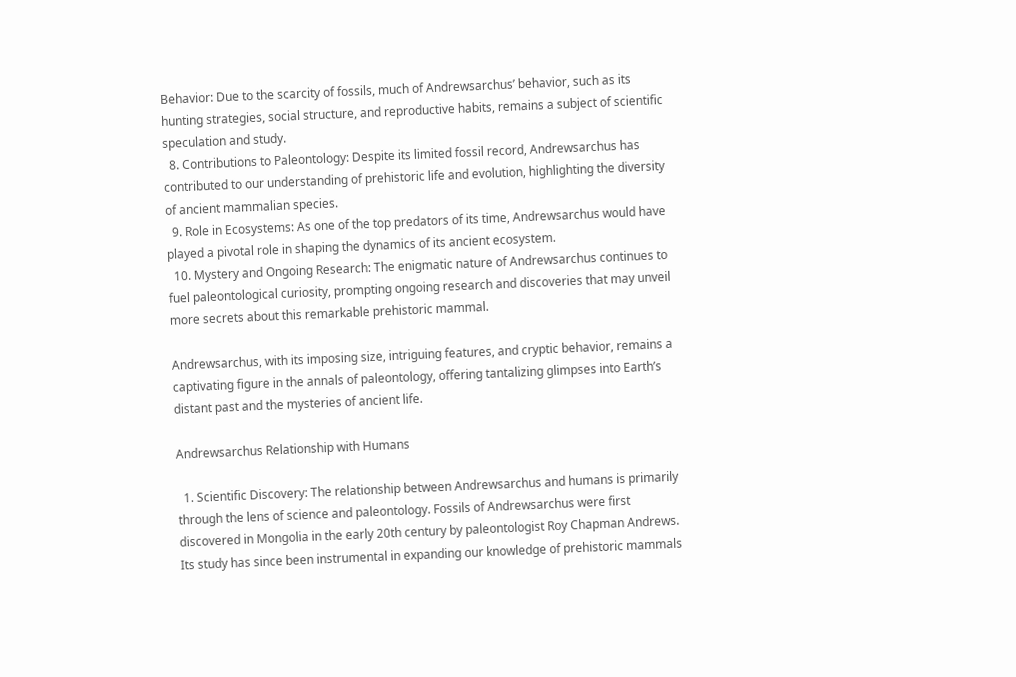Behavior: Due to the scarcity of fossils, much of Andrewsarchus’ behavior, such as its hunting strategies, social structure, and reproductive habits, remains a subject of scientific speculation and study.
  8. Contributions to Paleontology: Despite its limited fossil record, Andrewsarchus has contributed to our understanding of prehistoric life and evolution, highlighting the diversity of ancient mammalian species.
  9. Role in Ecosystems: As one of the top predators of its time, Andrewsarchus would have played a pivotal role in shaping the dynamics of its ancient ecosystem.
  10. Mystery and Ongoing Research: The enigmatic nature of Andrewsarchus continues to fuel paleontological curiosity, prompting ongoing research and discoveries that may unveil more secrets about this remarkable prehistoric mammal.

Andrewsarchus, with its imposing size, intriguing features, and cryptic behavior, remains a captivating figure in the annals of paleontology, offering tantalizing glimpses into Earth’s distant past and the mysteries of ancient life.

Andrewsarchus Relationship with Humans

  1. Scientific Discovery: The relationship between Andrewsarchus and humans is primarily through the lens of science and paleontology. Fossils of Andrewsarchus were first discovered in Mongolia in the early 20th century by paleontologist Roy Chapman Andrews. Its study has since been instrumental in expanding our knowledge of prehistoric mammals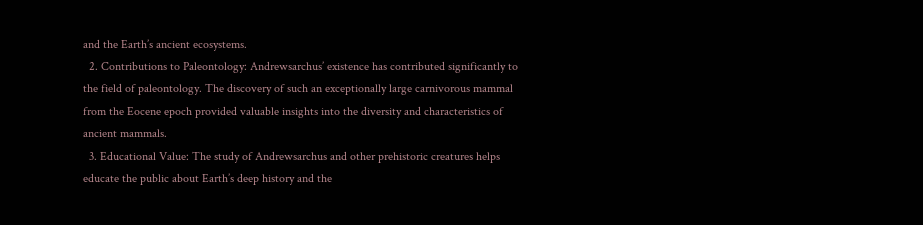and the Earth’s ancient ecosystems.
  2. Contributions to Paleontology: Andrewsarchus’ existence has contributed significantly to the field of paleontology. The discovery of such an exceptionally large carnivorous mammal from the Eocene epoch provided valuable insights into the diversity and characteristics of ancient mammals.
  3. Educational Value: The study of Andrewsarchus and other prehistoric creatures helps educate the public about Earth’s deep history and the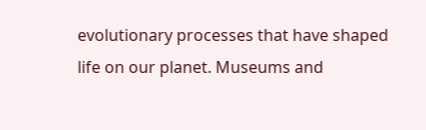evolutionary processes that have shaped life on our planet. Museums and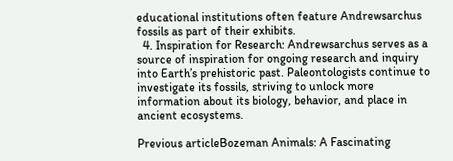educational institutions often feature Andrewsarchus fossils as part of their exhibits.
  4. Inspiration for Research: Andrewsarchus serves as a source of inspiration for ongoing research and inquiry into Earth’s prehistoric past. Paleontologists continue to investigate its fossils, striving to unlock more information about its biology, behavior, and place in ancient ecosystems.

Previous articleBozeman Animals: A Fascinating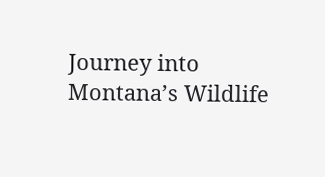Journey into Montana’s Wildlife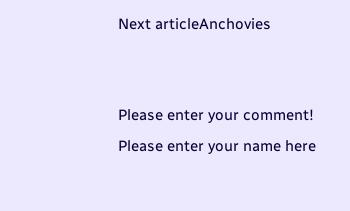Next articleAnchovies


Please enter your comment!
Please enter your name here